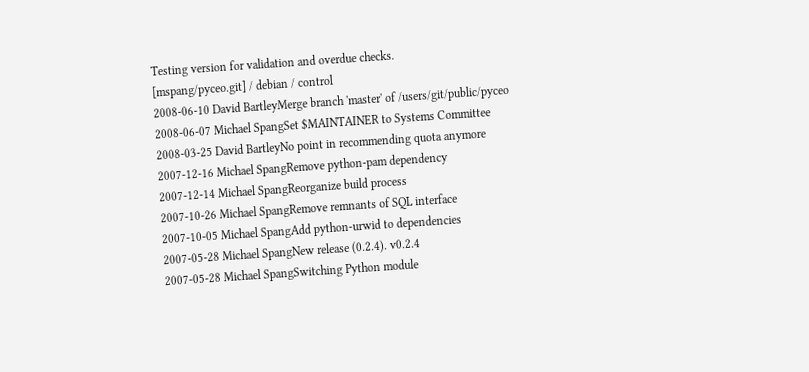Testing version for validation and overdue checks.
[mspang/pyceo.git] / debian / control
2008-06-10 David BartleyMerge branch 'master' of /users/git/public/pyceo
2008-06-07 Michael SpangSet $MAINTAINER to Systems Committee
2008-03-25 David BartleyNo point in recommending quota anymore
2007-12-16 Michael SpangRemove python-pam dependency
2007-12-14 Michael SpangReorganize build process
2007-10-26 Michael SpangRemove remnants of SQL interface
2007-10-05 Michael SpangAdd python-urwid to dependencies
2007-05-28 Michael SpangNew release (0.2.4). v0.2.4
2007-05-28 Michael SpangSwitching Python module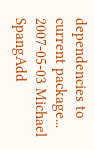dependencies to current package...
2007-05-03 Michael SpangAdd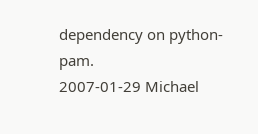dependency on python-pam.
2007-01-29 Michael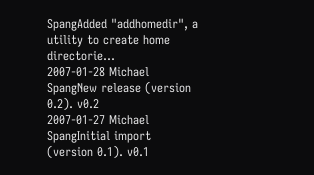SpangAdded "addhomedir", a utility to create home directorie...
2007-01-28 Michael SpangNew release (version 0.2). v0.2
2007-01-27 Michael SpangInitial import (version 0.1). v0.1